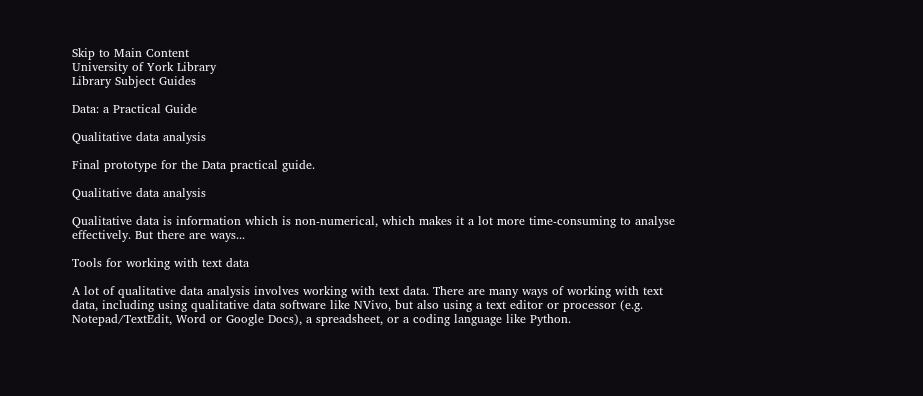Skip to Main Content
University of York Library
Library Subject Guides

Data: a Practical Guide

Qualitative data analysis

Final prototype for the Data practical guide.

Qualitative data analysis

Qualitative data is information which is non-numerical, which makes it a lot more time-consuming to analyse effectively. But there are ways...

Tools for working with text data

A lot of qualitative data analysis involves working with text data. There are many ways of working with text data, including using qualitative data software like NVivo, but also using a text editor or processor (e.g. Notepad/TextEdit, Word or Google Docs), a spreadsheet, or a coding language like Python.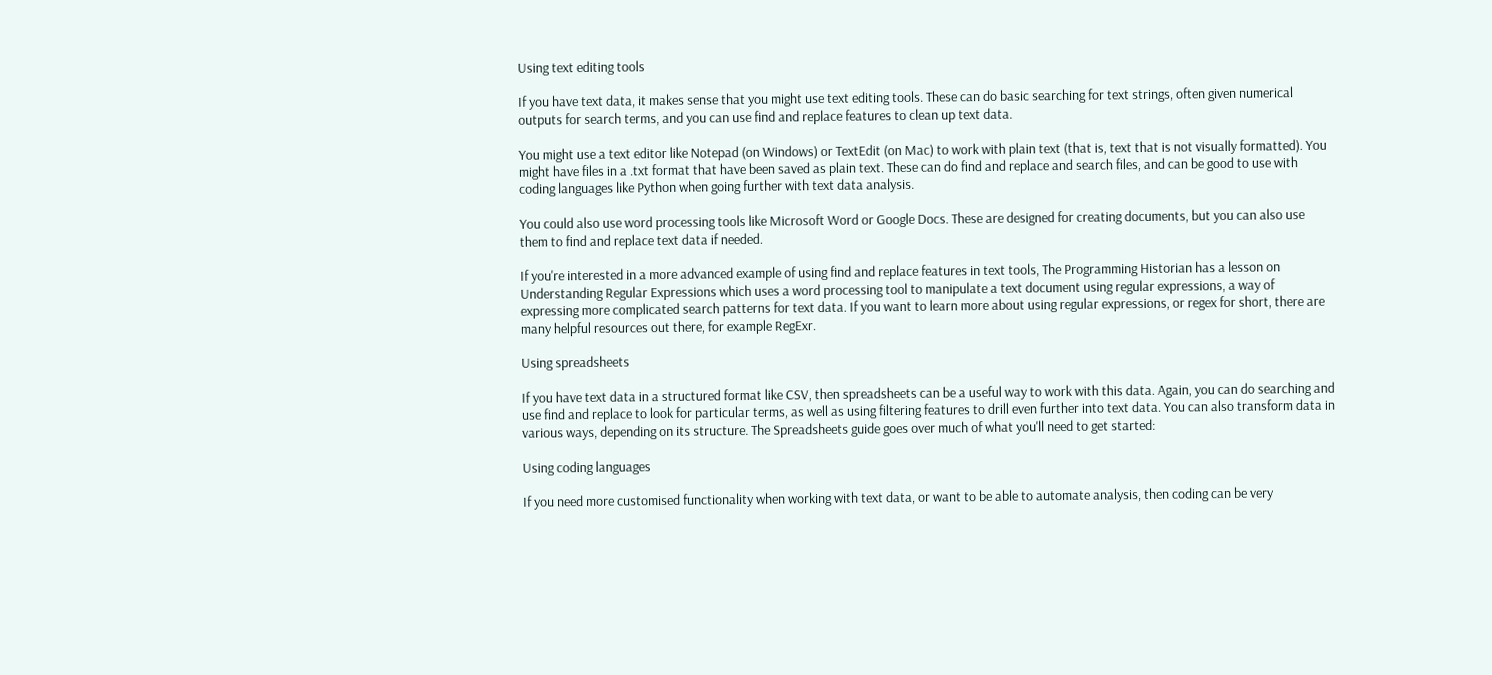Using text editing tools

If you have text data, it makes sense that you might use text editing tools. These can do basic searching for text strings, often given numerical outputs for search terms, and you can use find and replace features to clean up text data.

You might use a text editor like Notepad (on Windows) or TextEdit (on Mac) to work with plain text (that is, text that is not visually formatted). You might have files in a .txt format that have been saved as plain text. These can do find and replace and search files, and can be good to use with coding languages like Python when going further with text data analysis.

You could also use word processing tools like Microsoft Word or Google Docs. These are designed for creating documents, but you can also use them to find and replace text data if needed.

If you're interested in a more advanced example of using find and replace features in text tools, The Programming Historian has a lesson on Understanding Regular Expressions which uses a word processing tool to manipulate a text document using regular expressions, a way of expressing more complicated search patterns for text data. If you want to learn more about using regular expressions, or regex for short, there are many helpful resources out there, for example RegExr.

Using spreadsheets

If you have text data in a structured format like CSV, then spreadsheets can be a useful way to work with this data. Again, you can do searching and use find and replace to look for particular terms, as well as using filtering features to drill even further into text data. You can also transform data in various ways, depending on its structure. The Spreadsheets guide goes over much of what you'll need to get started:

Using coding languages

If you need more customised functionality when working with text data, or want to be able to automate analysis, then coding can be very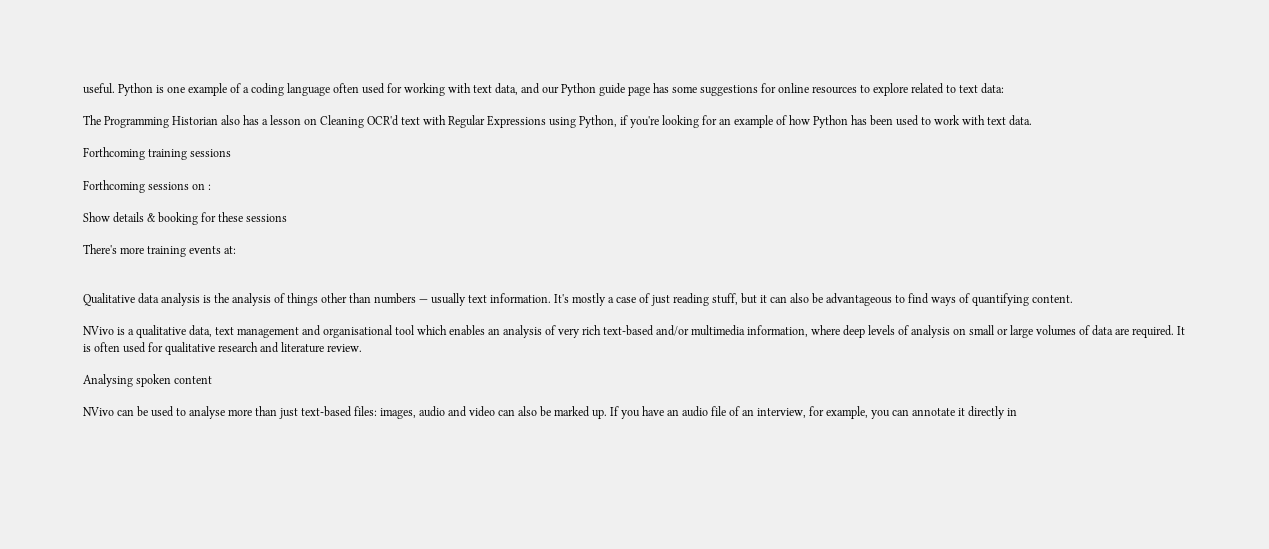useful. Python is one example of a coding language often used for working with text data, and our Python guide page has some suggestions for online resources to explore related to text data:

The Programming Historian also has a lesson on Cleaning OCR'd text with Regular Expressions using Python, if you're looking for an example of how Python has been used to work with text data.

Forthcoming training sessions

Forthcoming sessions on :

Show details & booking for these sessions

There's more training events at:


Qualitative data analysis is the analysis of things other than numbers — usually text information. It's mostly a case of just reading stuff, but it can also be advantageous to find ways of quantifying content.

NVivo is a qualitative data, text management and organisational tool which enables an analysis of very rich text-based and/or multimedia information, where deep levels of analysis on small or large volumes of data are required. It is often used for qualitative research and literature review.

Analysing spoken content

NVivo can be used to analyse more than just text-based files: images, audio and video can also be marked up. If you have an audio file of an interview, for example, you can annotate it directly in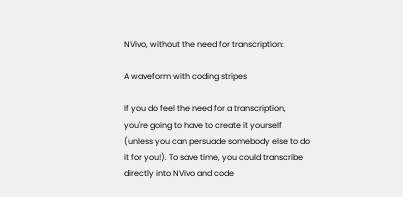NVivo, without the need for transcription:

A waveform with coding stripes

If you do feel the need for a transcription, you're going to have to create it yourself (unless you can persuade somebody else to do it for you!). To save time, you could transcribe directly into NVivo and code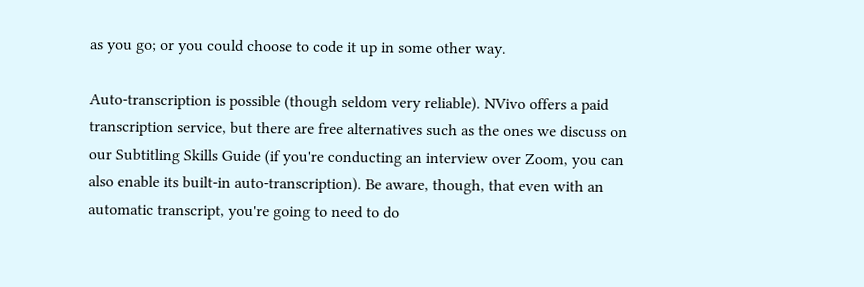as you go; or you could choose to code it up in some other way.

Auto-transcription is possible (though seldom very reliable). NVivo offers a paid transcription service, but there are free alternatives such as the ones we discuss on our Subtitling Skills Guide (if you're conducting an interview over Zoom, you can also enable its built-in auto-transcription). Be aware, though, that even with an automatic transcript, you're going to need to do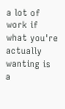a lot of work if what you're actually wanting is a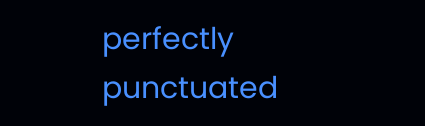perfectly punctuated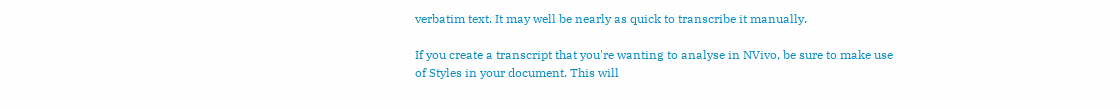verbatim text. It may well be nearly as quick to transcribe it manually.

If you create a transcript that you're wanting to analyse in NVivo, be sure to make use of Styles in your document. This will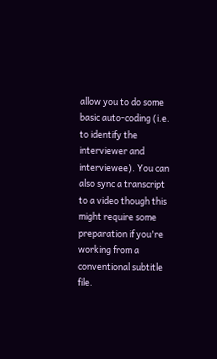allow you to do some basic auto-coding (i.e. to identify the interviewer and interviewee). You can also sync a transcript to a video though this might require some preparation if you're working from a conventional subtitle file.